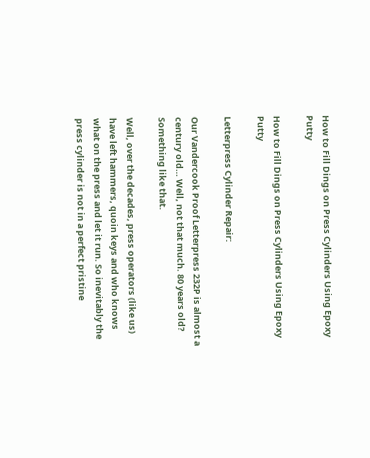How to Fill Dings on Press Cylinders Using Epoxy Putty

How to Fill Dings on Press Cylinders Using Epoxy Putty

Letterpress Cylinder Repair:

Our Vandercook Proof Letterpress 232P is almost a century old… Well, not that much. 80 years old? Something like that.

Well, over the decades, press operators (like us) have left hammers, quoin keys and who knows what on the press and let it run. So inevitably the press cylinder is not in a perfect pristine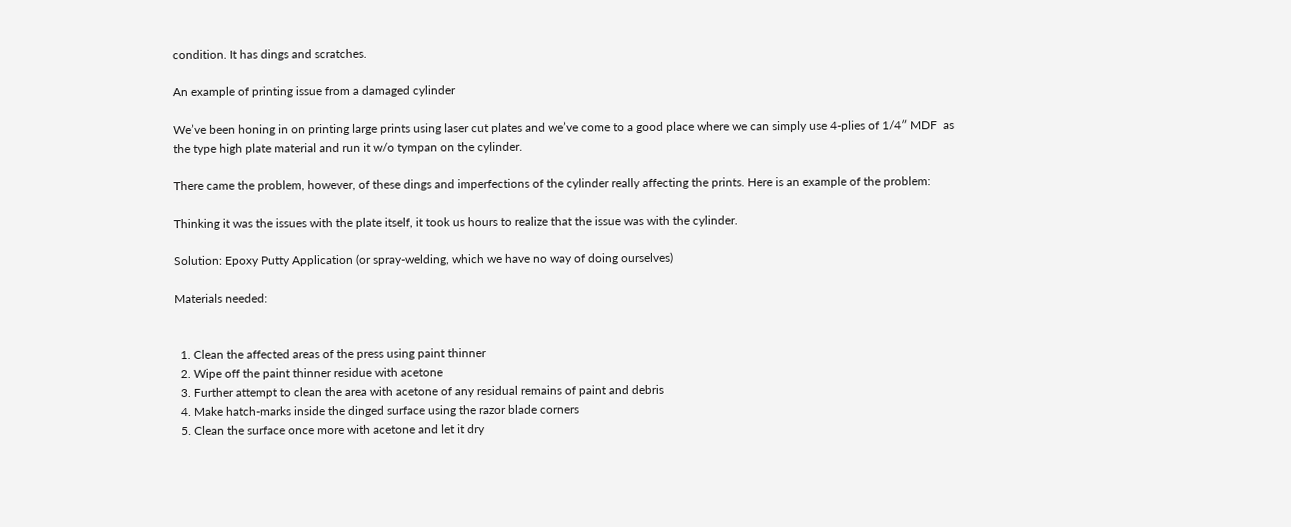condition. It has dings and scratches.

An example of printing issue from a damaged cylinder

We’ve been honing in on printing large prints using laser cut plates and we’ve come to a good place where we can simply use 4-plies of 1/4″ MDF  as the type high plate material and run it w/o tympan on the cylinder.

There came the problem, however, of these dings and imperfections of the cylinder really affecting the prints. Here is an example of the problem:

Thinking it was the issues with the plate itself, it took us hours to realize that the issue was with the cylinder.

Solution: Epoxy Putty Application (or spray-welding, which we have no way of doing ourselves)

Materials needed:


  1. Clean the affected areas of the press using paint thinner
  2. Wipe off the paint thinner residue with acetone
  3. Further attempt to clean the area with acetone of any residual remains of paint and debris
  4. Make hatch-marks inside the dinged surface using the razor blade corners
  5. Clean the surface once more with acetone and let it dry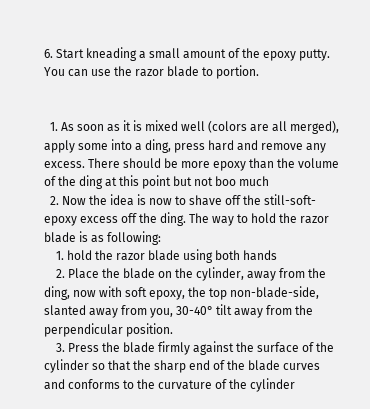6. Start kneading a small amount of the epoxy putty. You can use the razor blade to portion.


  1. As soon as it is mixed well (colors are all merged), apply some into a ding, press hard and remove any excess. There should be more epoxy than the volume of the ding at this point but not boo much
  2. Now the idea is now to shave off the still-soft-epoxy excess off the ding. The way to hold the razor blade is as following:
    1. hold the razor blade using both hands
    2. Place the blade on the cylinder, away from the ding, now with soft epoxy, the top non-blade-side, slanted away from you, 30-40° tilt away from the perpendicular position.
    3. Press the blade firmly against the surface of the cylinder so that the sharp end of the blade curves and conforms to the curvature of the cylinder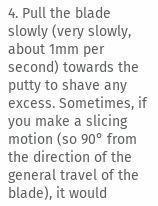4. Pull the blade slowly (very slowly, about 1mm per second) towards the putty to shave any excess. Sometimes, if you make a slicing motion (so 90° from the direction of the general travel of the blade), it would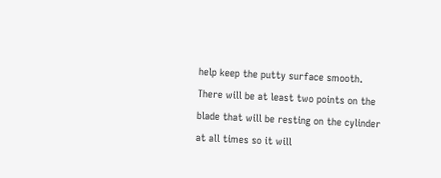help keep the putty surface smooth. There will be at least two points on the blade that will be resting on the cylinder at all times so it will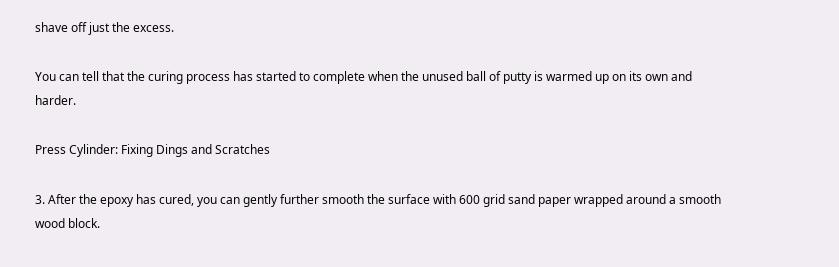shave off just the excess.

You can tell that the curing process has started to complete when the unused ball of putty is warmed up on its own and harder.

Press Cylinder: Fixing Dings and Scratches

3. After the epoxy has cured, you can gently further smooth the surface with 600 grid sand paper wrapped around a smooth wood block.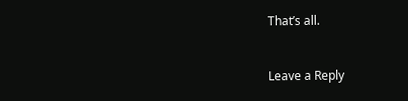That’s all.


Leave a Reply